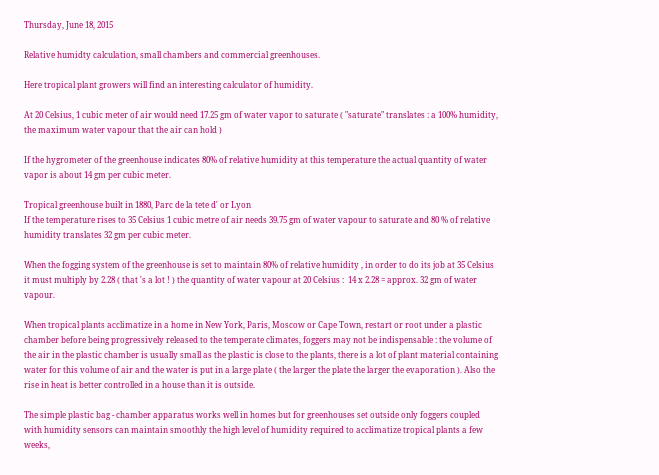Thursday, June 18, 2015

Relative humidty calculation, small chambers and commercial greenhouses.

Here tropical plant growers will find an interesting calculator of humidity.

At 20 Celsius, 1 cubic meter of air would need 17.25 gm of water vapor to saturate ( "saturate" translates : a 100% humidity, the maximum water vapour that the air can hold )

If the hygrometer of the greenhouse indicates 80% of relative humidity at this temperature the actual quantity of water vapor is about 14 gm per cubic meter.

Tropical greenhouse built in 1880, Parc de la tete d' or Lyon
If the temperature rises to 35 Celsius 1 cubic metre of air needs 39.75 gm of water vapour to saturate and 80 % of relative humidity translates 32 gm per cubic meter.

When the fogging system of the greenhouse is set to maintain 80% of relative humidity , in order to do its job at 35 Celsius it must multiply by 2.28 ( that 's a lot ! ) the quantity of water vapour at 20 Celsius :  14 x 2.28 = approx. 32 gm of water vapour.

When tropical plants acclimatize in a home in New York, Paris, Moscow or Cape Town, restart or root under a plastic chamber before being progressively released to the temperate climates, foggers may not be indispensable : the volume of the air in the plastic chamber is usually small as the plastic is close to the plants, there is a lot of plant material containing water for this volume of air and the water is put in a large plate ( the larger the plate the larger the evaporation ). Also the rise in heat is better controlled in a house than it is outside.

The simple plastic bag - chamber apparatus works well in homes but for greenhouses set outside only foggers coupled with humidity sensors can maintain smoothly the high level of humidity required to acclimatize tropical plants a few weeks,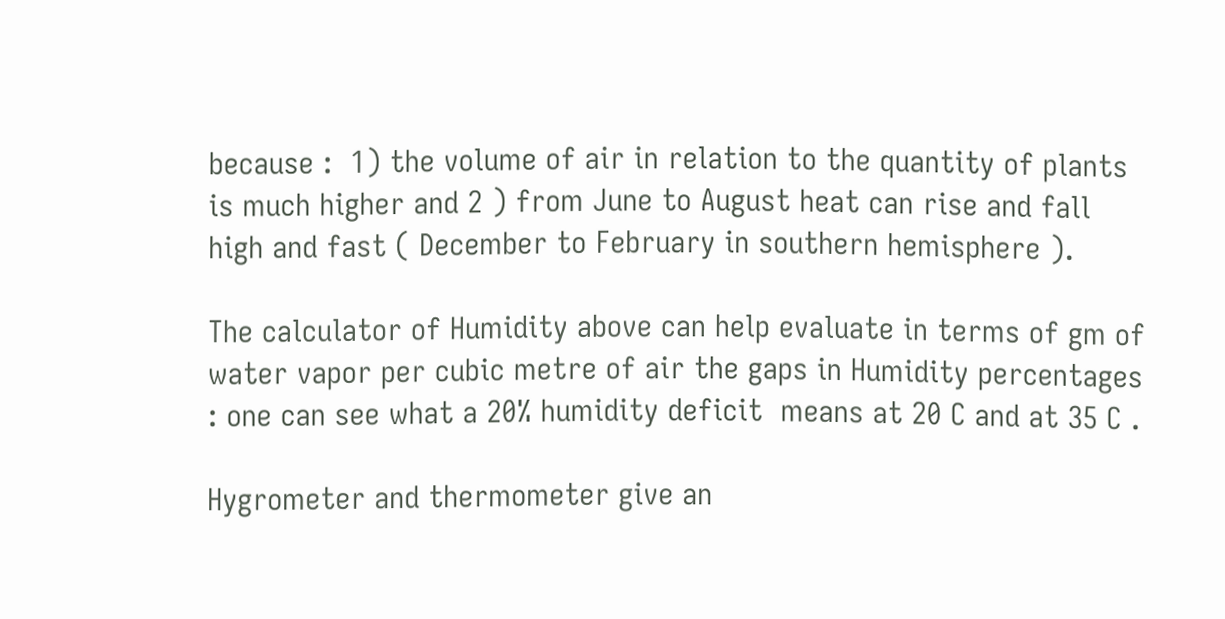because :  1) the volume of air in relation to the quantity of plants is much higher and 2 ) from June to August heat can rise and fall high and fast ( December to February in southern hemisphere ).

The calculator of Humidity above can help evaluate in terms of gm of water vapor per cubic metre of air the gaps in Humidity percentages : one can see what a 20% humidity deficit  means at 20 C and at 35 C .

Hygrometer and thermometer give an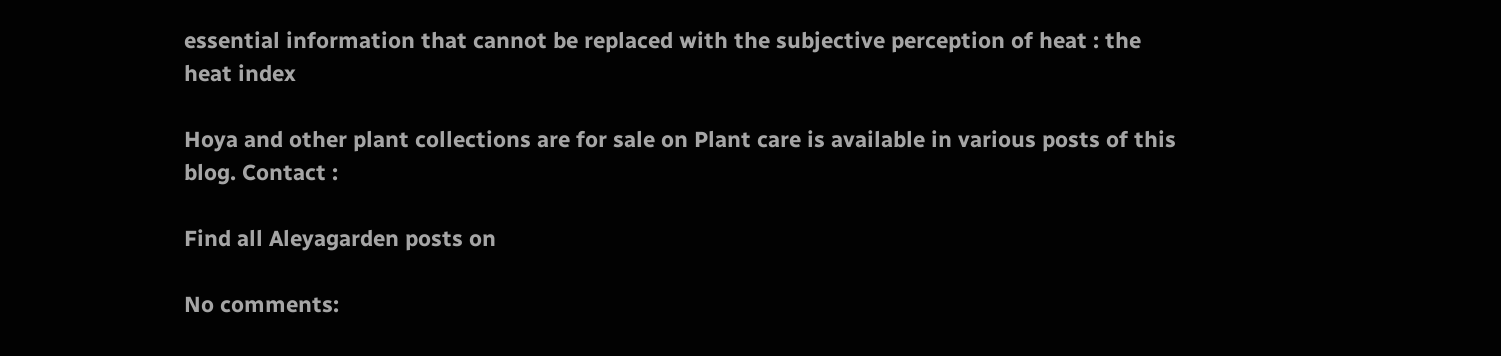essential information that cannot be replaced with the subjective perception of heat : the heat index

Hoya and other plant collections are for sale on Plant care is available in various posts of this blog. Contact :

Find all Aleyagarden posts on

No comments: